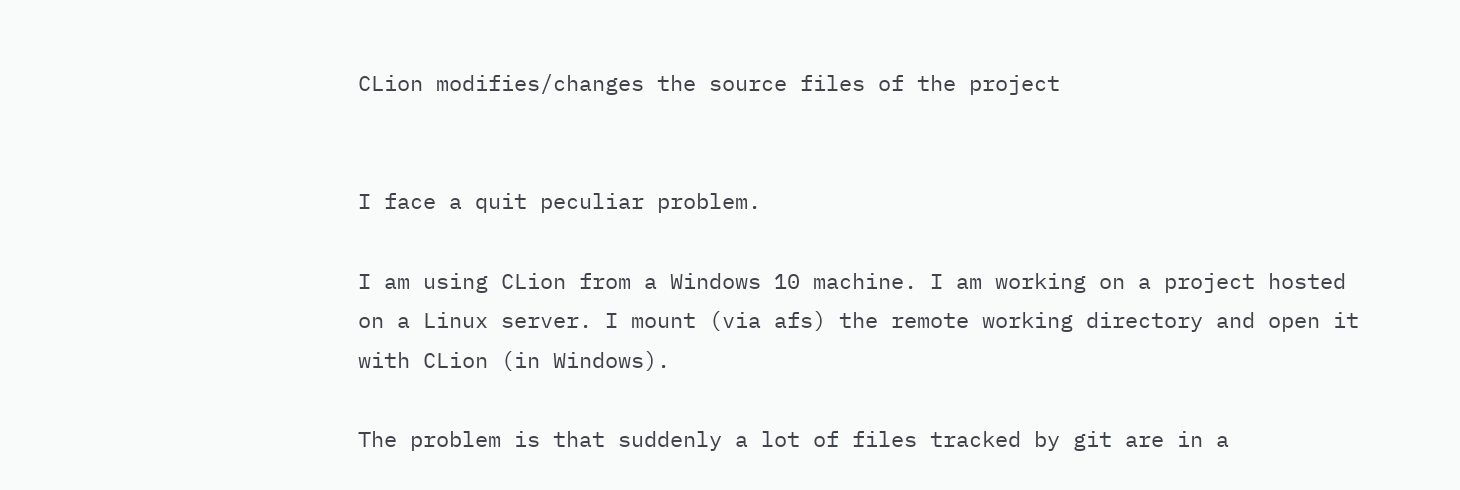CLion modifies/changes the source files of the project


I face a quit peculiar problem.

I am using CLion from a Windows 10 machine. I am working on a project hosted on a Linux server. I mount (via afs) the remote working directory and open it with CLion (in Windows).

The problem is that suddenly a lot of files tracked by git are in a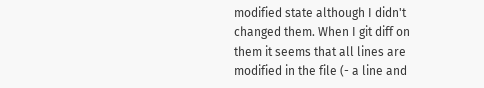modified state although I didn't changed them. When I git diff on them it seems that all lines are modified in the file (- a line and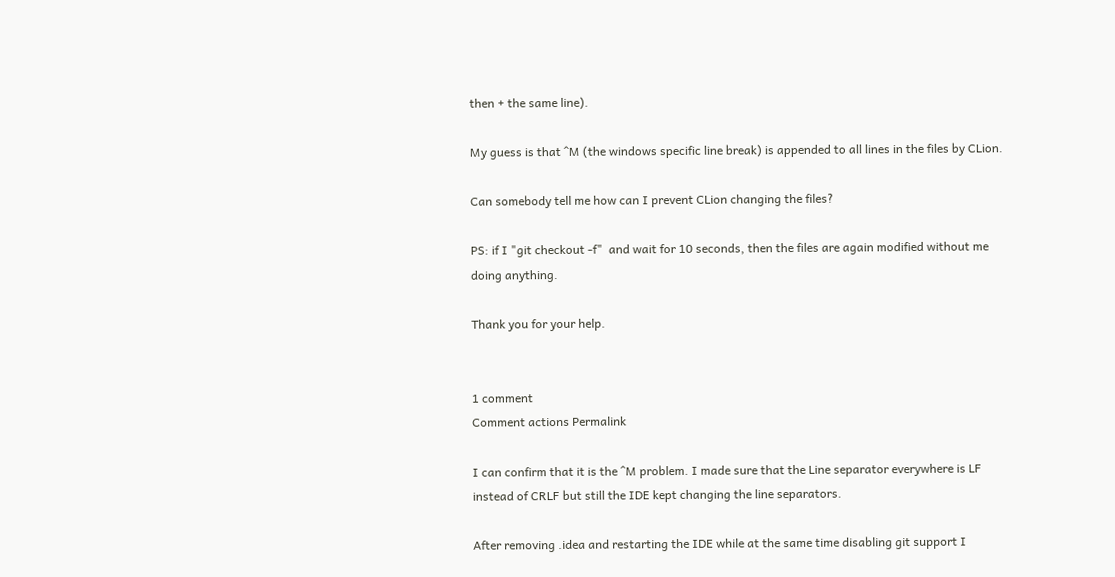then + the same line).

My guess is that ^M (the windows specific line break) is appended to all lines in the files by CLion.

Can somebody tell me how can I prevent CLion changing the files?

PS: if I "git checkout -f"  and wait for 10 seconds, then the files are again modified without me doing anything.

Thank you for your help.


1 comment
Comment actions Permalink

I can confirm that it is the ^M problem. I made sure that the Line separator everywhere is LF instead of CRLF but still the IDE kept changing the line separators.

After removing .idea and restarting the IDE while at the same time disabling git support I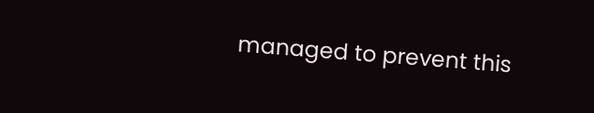managed to prevent this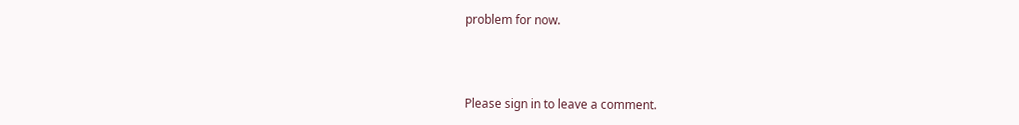problem for now.



Please sign in to leave a comment.